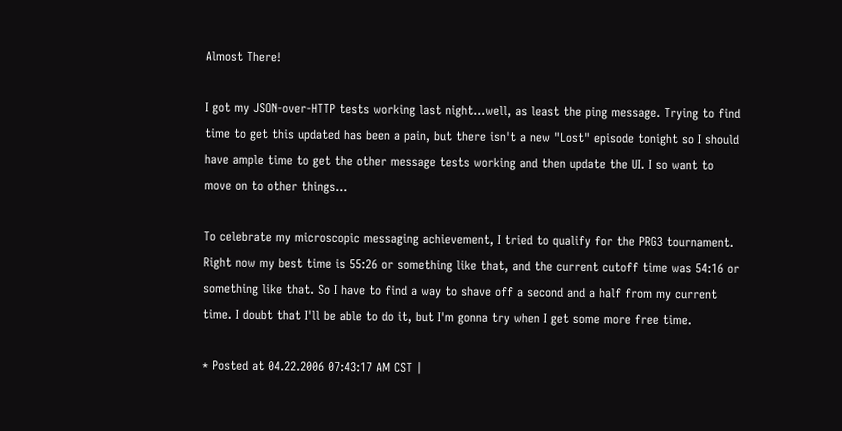Almost There!

I got my JSON-over-HTTP tests working last night...well, as least the ping message. Trying to find time to get this updated has been a pain, but there isn't a new "Lost" episode tonight so I should have ample time to get the other message tests working and then update the UI. I so want to move on to other things...

To celebrate my microscopic messaging achievement, I tried to qualify for the PRG3 tournament. Right now my best time is 55:26 or something like that, and the current cutoff time was 54:16 or something like that. So I have to find a way to shave off a second and a half from my current time. I doubt that I'll be able to do it, but I'm gonna try when I get some more free time.

* Posted at 04.22.2006 07:43:17 AM CST |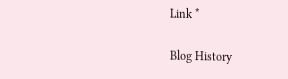Link *

Blog History